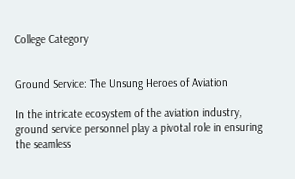College Category


Ground Service: The Unsung Heroes of Aviation

In the intricate ecosystem of the aviation industry, ground service personnel play a pivotal role in ensuring the seamless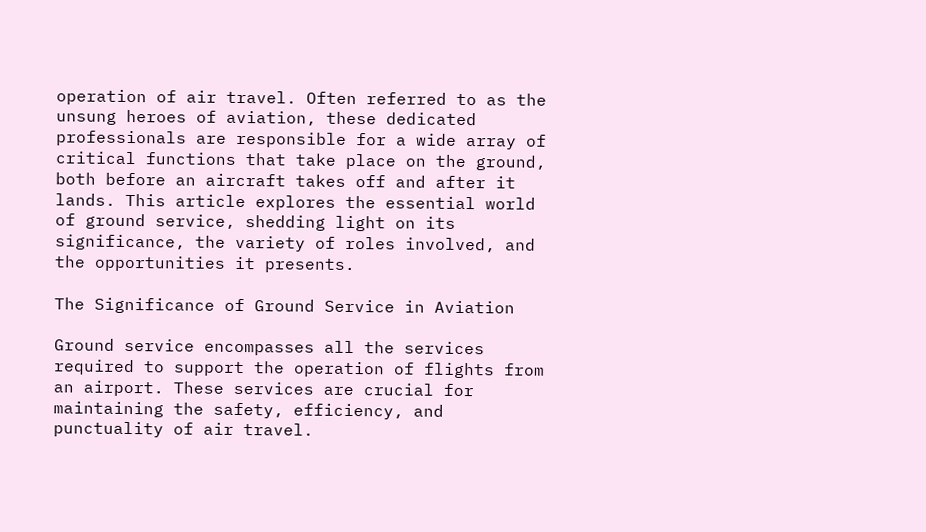operation of air travel. Often referred to as the unsung heroes of aviation, these dedicated professionals are responsible for a wide array of critical functions that take place on the ground, both before an aircraft takes off and after it lands. This article explores the essential world of ground service, shedding light on its significance, the variety of roles involved, and the opportunities it presents.

The Significance of Ground Service in Aviation

Ground service encompasses all the services required to support the operation of flights from an airport. These services are crucial for maintaining the safety, efficiency, and punctuality of air travel.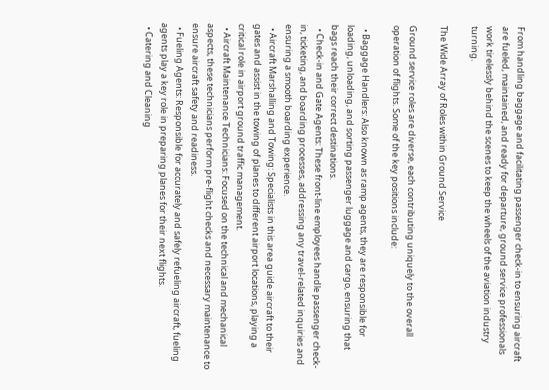From handling baggage and facilitating passenger check-in to ensuring aircraft are fueled, maintained, and ready for departure, ground service professionals work tirelessly behind the scenes to keep the wheels of the aviation industry turning.

The Wide Array of Roles within Ground Service

Ground service roles are diverse, each contributing uniquely to the overall operation of flights. Some of the key positions include:

  • Baggage Handlers: Also known as ramp agents, they are responsible for loading, unloading, and sorting passenger luggage and cargo, ensuring that bags reach their correct destinations.
  • Check-in and Gate Agents: These front-line employees handle passenger check-in, ticketing, and boarding processes, addressing any travel-related inquiries and ensuring a smooth boarding experience.
  • Aircraft Marshalling and Towing: Specialists in this area guide aircraft to their gates and assist in the towing of planes to different airport locations, playing a critical role in airport ground traffic management.
  • Aircraft Maintenance Technicians: Focused on the technical and mechanical aspects, these technicians perform pre-flight checks and necessary maintenance to ensure aircraft safety and readiness.
  • Fueling Agents: Responsible for accurately and safely refueling aircraft, fueling agents play a key role in preparing planes for their next flights.
  • Catering and Cleaning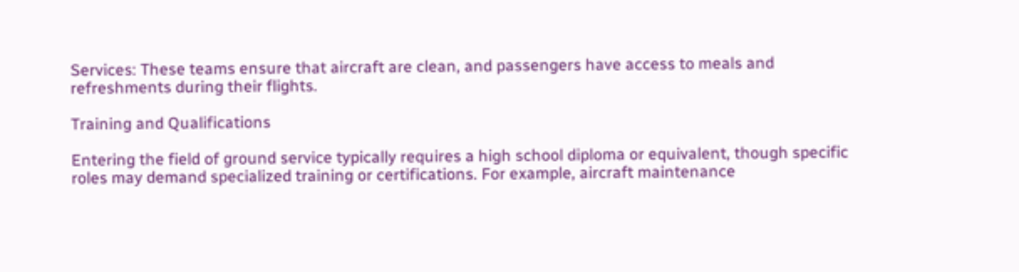Services: These teams ensure that aircraft are clean, and passengers have access to meals and refreshments during their flights.

Training and Qualifications

Entering the field of ground service typically requires a high school diploma or equivalent, though specific roles may demand specialized training or certifications. For example, aircraft maintenance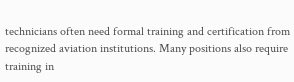technicians often need formal training and certification from recognized aviation institutions. Many positions also require training in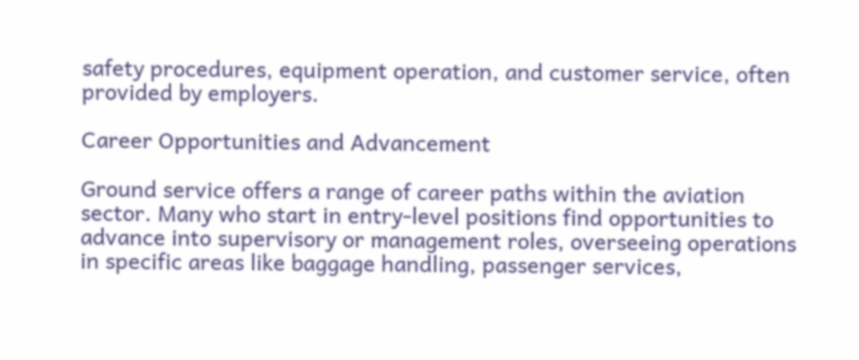safety procedures, equipment operation, and customer service, often provided by employers.

Career Opportunities and Advancement

Ground service offers a range of career paths within the aviation sector. Many who start in entry-level positions find opportunities to advance into supervisory or management roles, overseeing operations in specific areas like baggage handling, passenger services,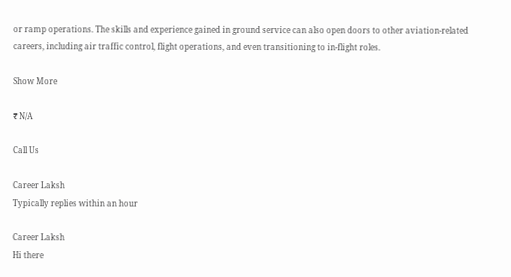or ramp operations. The skills and experience gained in ground service can also open doors to other aviation-related careers, including air traffic control, flight operations, and even transitioning to in-flight roles.

Show More

₹ N/A

Call Us

Career Laksh
Typically replies within an hour

Career Laksh
Hi there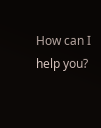How can I help you?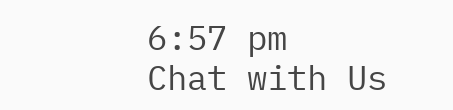6:57 pm
Chat with Us